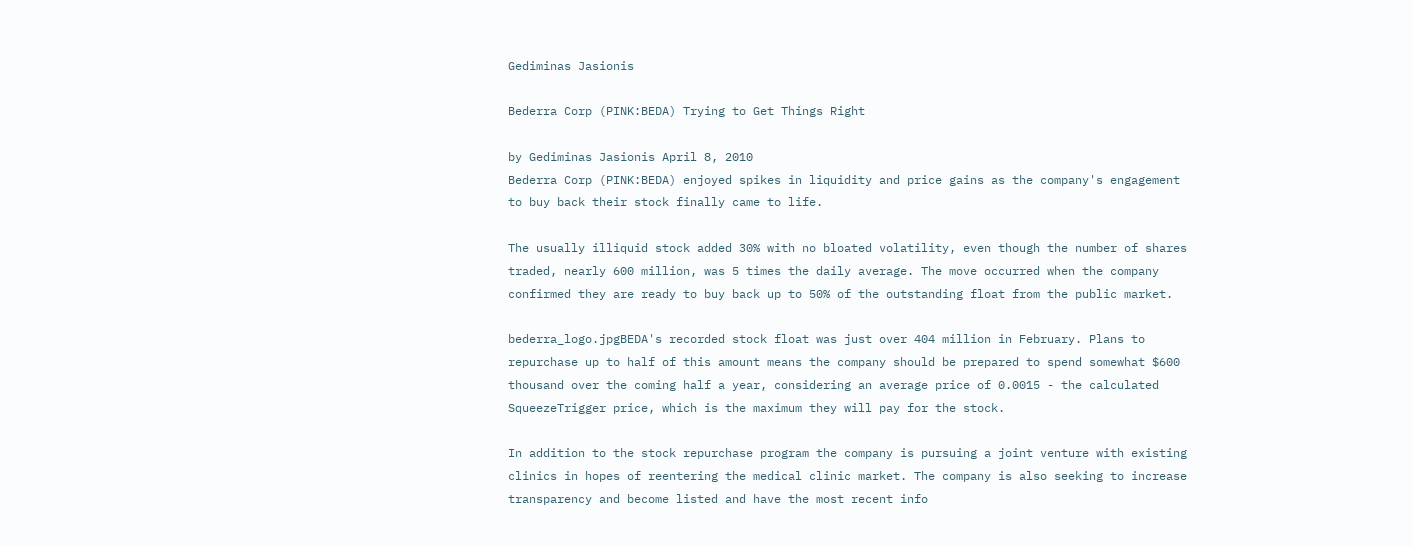Gediminas Jasionis

Bederra Corp (PINK:BEDA) Trying to Get Things Right

by Gediminas Jasionis April 8, 2010
Bederra Corp (PINK:BEDA) enjoyed spikes in liquidity and price gains as the company's engagement to buy back their stock finally came to life.

The usually illiquid stock added 30% with no bloated volatility, even though the number of shares traded, nearly 600 million, was 5 times the daily average. The move occurred when the company confirmed they are ready to buy back up to 50% of the outstanding float from the public market.

bederra_logo.jpgBEDA's recorded stock float was just over 404 million in February. Plans to repurchase up to half of this amount means the company should be prepared to spend somewhat $600 thousand over the coming half a year, considering an average price of 0.0015 - the calculated SqueezeTrigger price, which is the maximum they will pay for the stock.

In addition to the stock repurchase program the company is pursuing a joint venture with existing clinics in hopes of reentering the medical clinic market. The company is also seeking to increase transparency and become listed and have the most recent info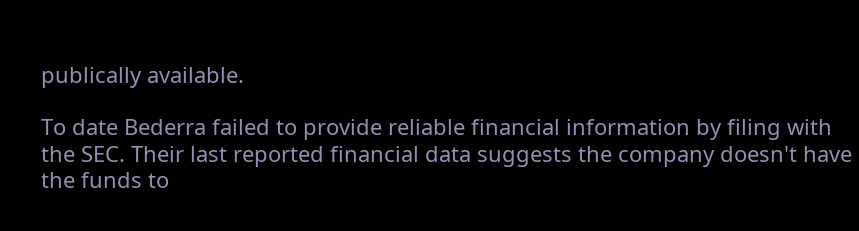publically available.

To date Bederra failed to provide reliable financial information by filing with the SEC. Their last reported financial data suggests the company doesn't have the funds to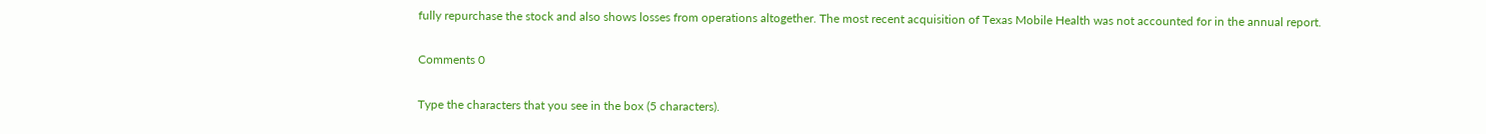fully repurchase the stock and also shows losses from operations altogether. The most recent acquisition of Texas Mobile Health was not accounted for in the annual report.

Comments 0

Type the characters that you see in the box (5 characters).